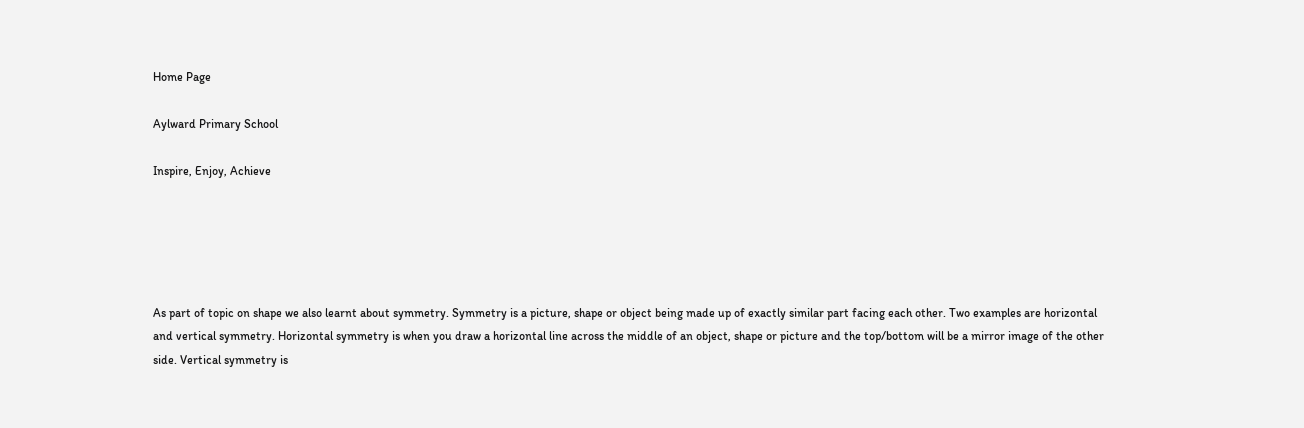Home Page

Aylward Primary School

Inspire, Enjoy, Achieve





As part of topic on shape we also learnt about symmetry. Symmetry is a picture, shape or object being made up of exactly similar part facing each other. Two examples are horizontal and vertical symmetry. Horizontal symmetry is when you draw a horizontal line across the middle of an object, shape or picture and the top/bottom will be a mirror image of the other side. Vertical symmetry is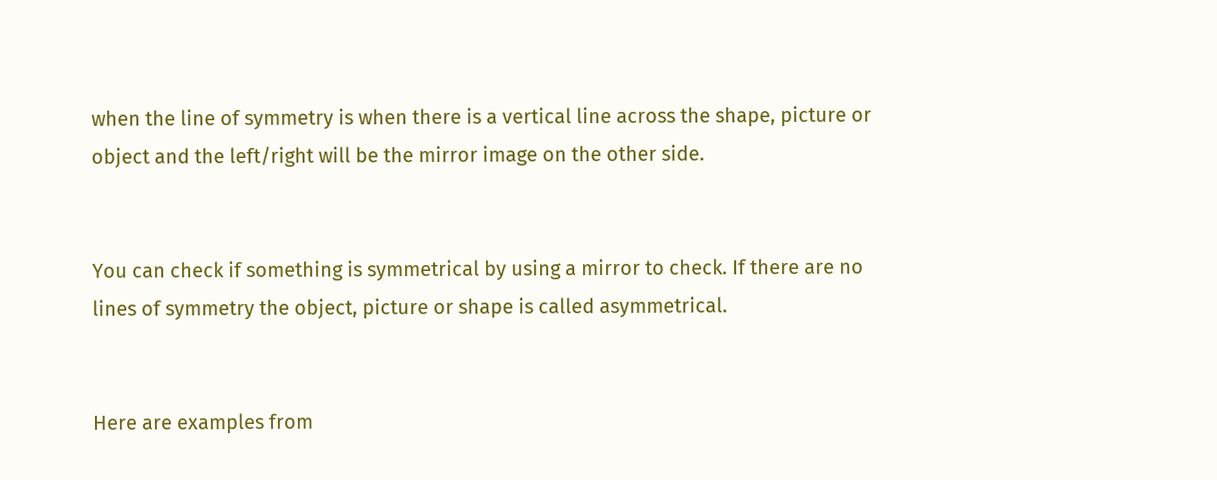when the line of symmetry is when there is a vertical line across the shape, picture or object and the left/right will be the mirror image on the other side.


You can check if something is symmetrical by using a mirror to check. If there are no lines of symmetry the object, picture or shape is called asymmetrical.


Here are examples from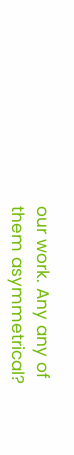our work. Any any of them asymmetrical?